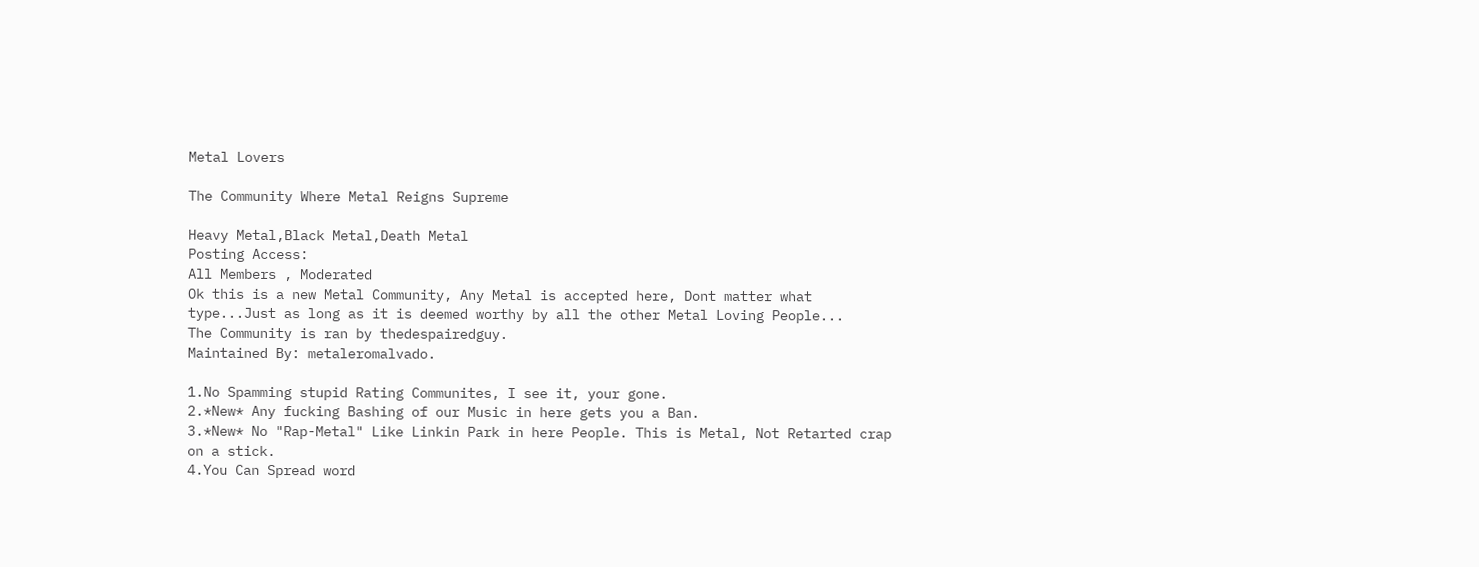Metal Lovers

The Community Where Metal Reigns Supreme

Heavy Metal,Black Metal,Death Metal
Posting Access:
All Members , Moderated
Ok this is a new Metal Community, Any Metal is accepted here, Dont matter what type...Just as long as it is deemed worthy by all the other Metal Loving People...
The Community is ran by thedespairedguy.
Maintained By: metaleromalvado.

1.No Spamming stupid Rating Communites, I see it, your gone.
2.*New* Any fucking Bashing of our Music in here gets you a Ban.
3.*New* No "Rap-Metal" Like Linkin Park in here People. This is Metal, Not Retarted crap on a stick.
4.You Can Spread word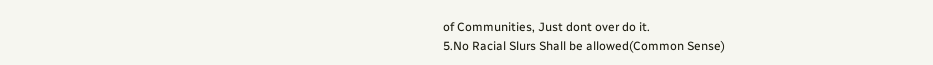of Communities, Just dont over do it.
5.No Racial Slurs Shall be allowed(Common Sense)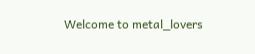Welcome to metal_lovers